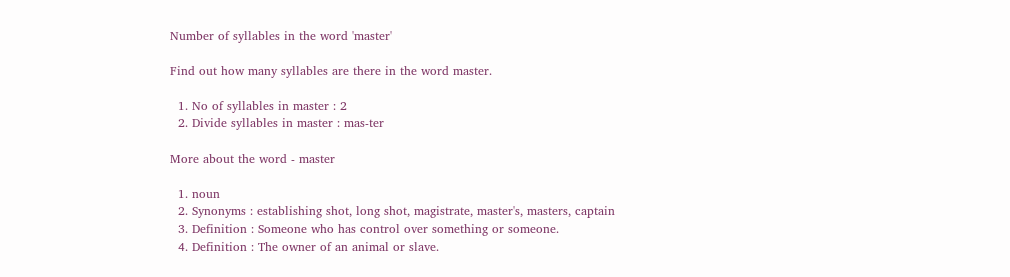Number of syllables in the word 'master'

Find out how many syllables are there in the word master.

  1. No of syllables in master : 2
  2. Divide syllables in master : mas-ter

More about the word - master

  1. noun
  2. Synonyms : establishing shot, long shot, magistrate, master's, masters, captain
  3. Definition : Someone who has control over something or someone.
  4. Definition : The owner of an animal or slave.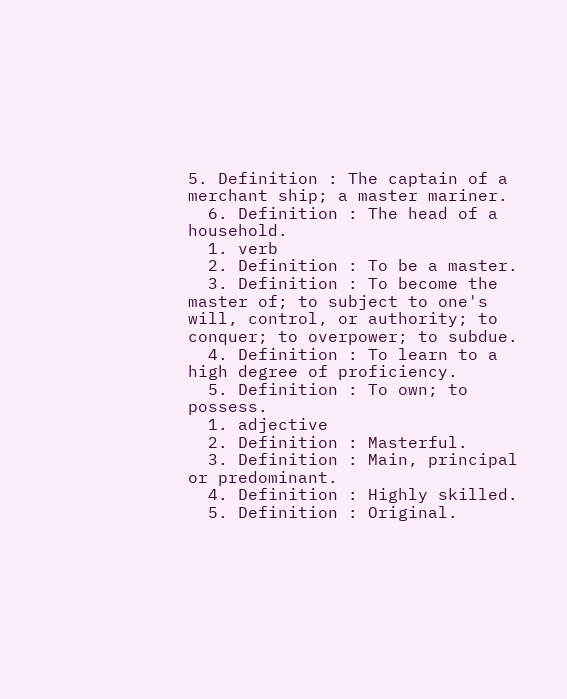5. Definition : The captain of a merchant ship; a master mariner.
  6. Definition : The head of a household.
  1. verb
  2. Definition : To be a master.
  3. Definition : To become the master of; to subject to one's will, control, or authority; to conquer; to overpower; to subdue.
  4. Definition : To learn to a high degree of proficiency.
  5. Definition : To own; to possess.
  1. adjective
  2. Definition : Masterful.
  3. Definition : Main, principal or predominant.
  4. Definition : Highly skilled.
  5. Definition : Original.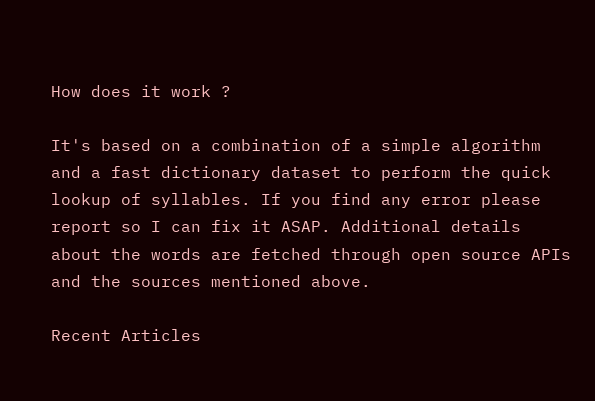How does it work ?

It's based on a combination of a simple algorithm and a fast dictionary dataset to perform the quick lookup of syllables. If you find any error please report so I can fix it ASAP. Additional details about the words are fetched through open source APIs and the sources mentioned above.

Recent Articles